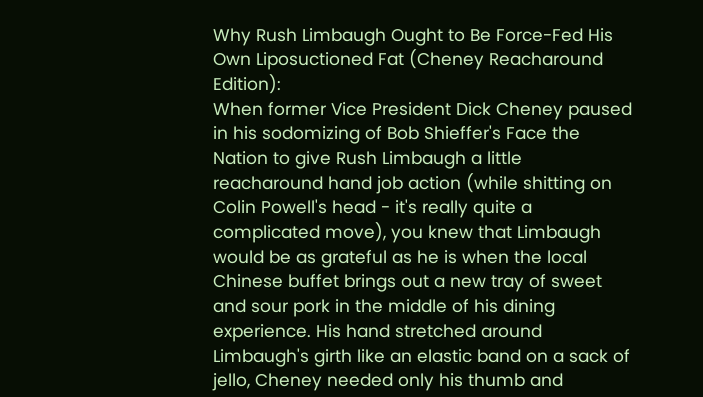Why Rush Limbaugh Ought to Be Force-Fed His Own Liposuctioned Fat (Cheney Reacharound Edition):
When former Vice President Dick Cheney paused in his sodomizing of Bob Shieffer's Face the Nation to give Rush Limbaugh a little reacharound hand job action (while shitting on Colin Powell's head - it's really quite a complicated move), you knew that Limbaugh would be as grateful as he is when the local Chinese buffet brings out a new tray of sweet and sour pork in the middle of his dining experience. His hand stretched around Limbaugh's girth like an elastic band on a sack of jello, Cheney needed only his thumb and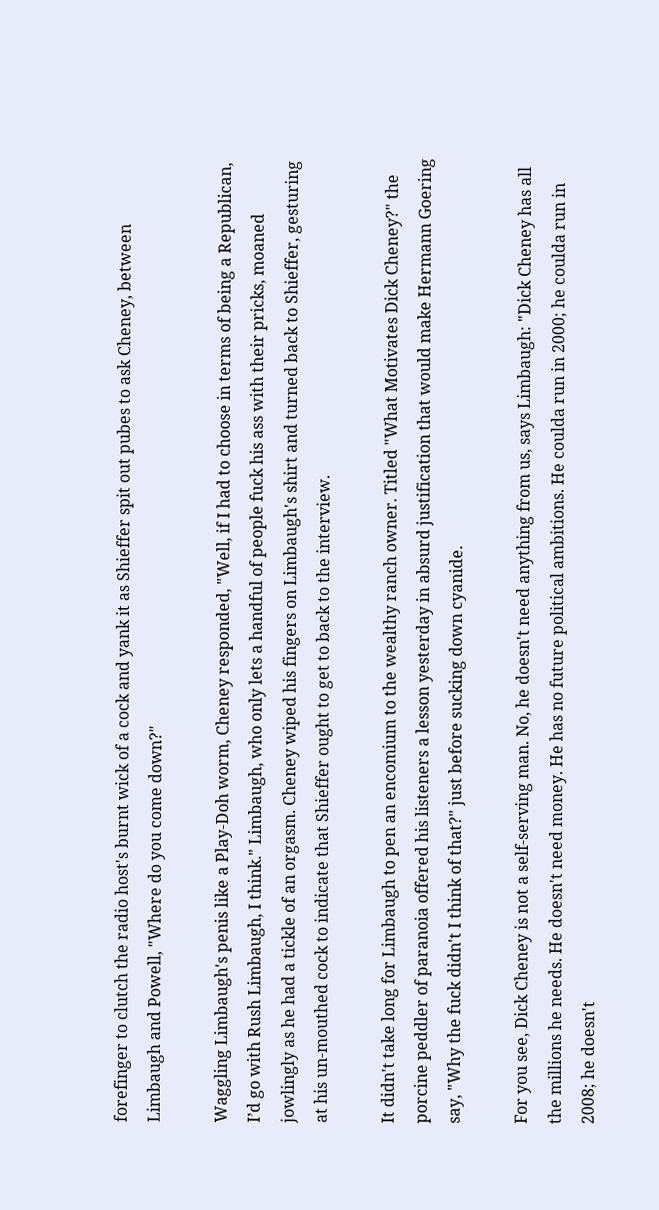forefinger to clutch the radio host's burnt wick of a cock and yank it as Shieffer spit out pubes to ask Cheney, between Limbaugh and Powell, "Where do you come down?"

Waggling Limbaugh's penis like a Play-Doh worm, Cheney responded, "Well, if I had to choose in terms of being a Republican, I’d go with Rush Limbaugh, I think." Limbaugh, who only lets a handful of people fuck his ass with their pricks, moaned jowlingly as he had a tickle of an orgasm. Cheney wiped his fingers on Limbaugh's shirt and turned back to Shieffer, gesturing at his un-mouthed cock to indicate that Shieffer ought to get to back to the interview.

It didn't take long for Limbaugh to pen an encomium to the wealthy ranch owner. Titled "What Motivates Dick Cheney?" the porcine peddler of paranoia offered his listeners a lesson yesterday in absurd justification that would make Hermann Goering say, "Why the fuck didn't I think of that?" just before sucking down cyanide.

For you see, Dick Cheney is not a self-serving man. No, he doesn't need anything from us, says Limbaugh: "Dick Cheney has all the millions he needs. He doesn't need money. He has no future political ambitions. He coulda run in 2000; he coulda run in 2008; he doesn't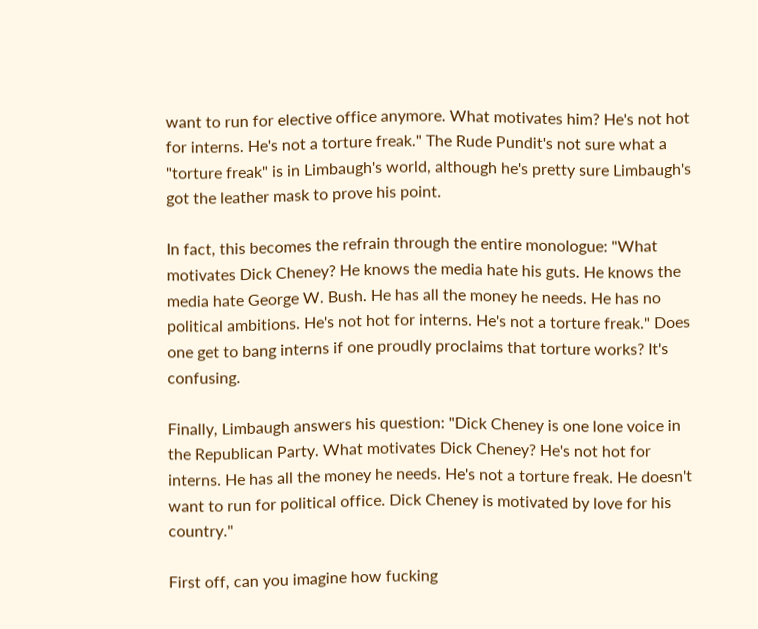want to run for elective office anymore. What motivates him? He's not hot for interns. He's not a torture freak." The Rude Pundit's not sure what a "torture freak" is in Limbaugh's world, although he's pretty sure Limbaugh's got the leather mask to prove his point.

In fact, this becomes the refrain through the entire monologue: "What motivates Dick Cheney? He knows the media hate his guts. He knows the media hate George W. Bush. He has all the money he needs. He has no political ambitions. He's not hot for interns. He's not a torture freak." Does one get to bang interns if one proudly proclaims that torture works? It's confusing.

Finally, Limbaugh answers his question: "Dick Cheney is one lone voice in the Republican Party. What motivates Dick Cheney? He's not hot for interns. He has all the money he needs. He's not a torture freak. He doesn't want to run for political office. Dick Cheney is motivated by love for his country."

First off, can you imagine how fucking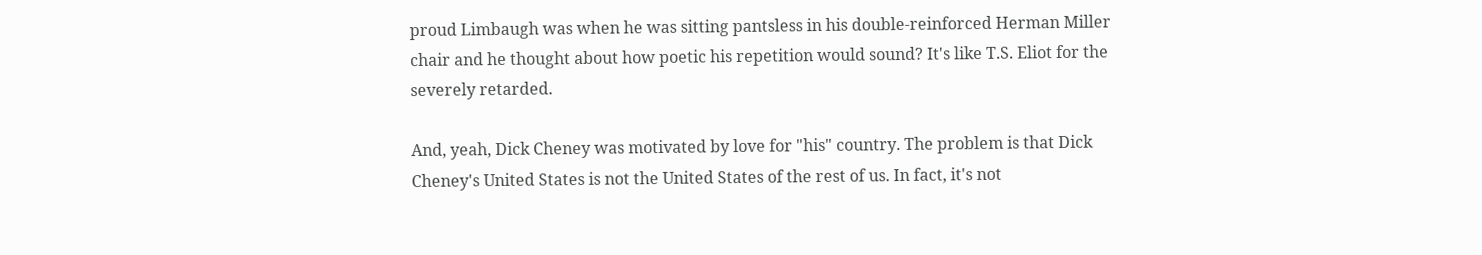proud Limbaugh was when he was sitting pantsless in his double-reinforced Herman Miller chair and he thought about how poetic his repetition would sound? It's like T.S. Eliot for the severely retarded.

And, yeah, Dick Cheney was motivated by love for "his" country. The problem is that Dick Cheney's United States is not the United States of the rest of us. In fact, it's not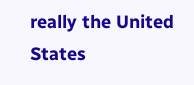really the United States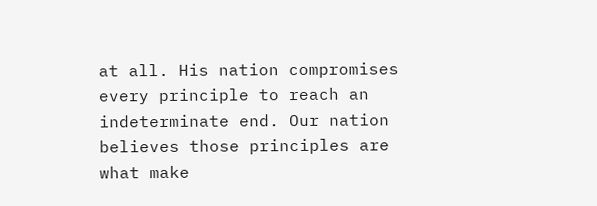at all. His nation compromises every principle to reach an indeterminate end. Our nation believes those principles are what make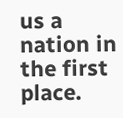us a nation in the first place.